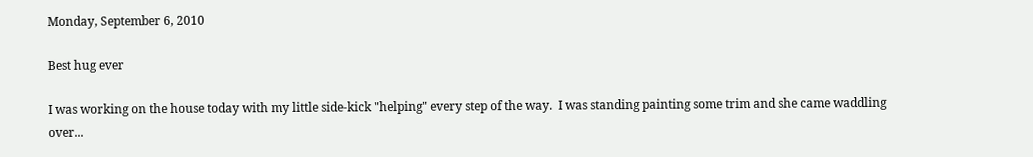Monday, September 6, 2010

Best hug ever

I was working on the house today with my little side-kick "helping" every step of the way.  I was standing painting some trim and she came waddling over...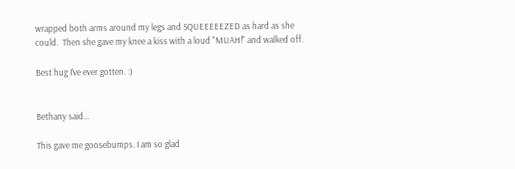wrapped both arms around my legs and SQUEEEEEZED as hard as she could.  Then she gave my knee a kiss with a loud "MUAH!" and walked off.

Best hug I've ever gotten. :)


Bethany said...

This gave me goosebumps. I am so glad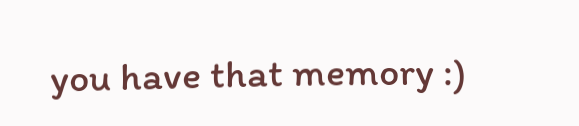you have that memory :)